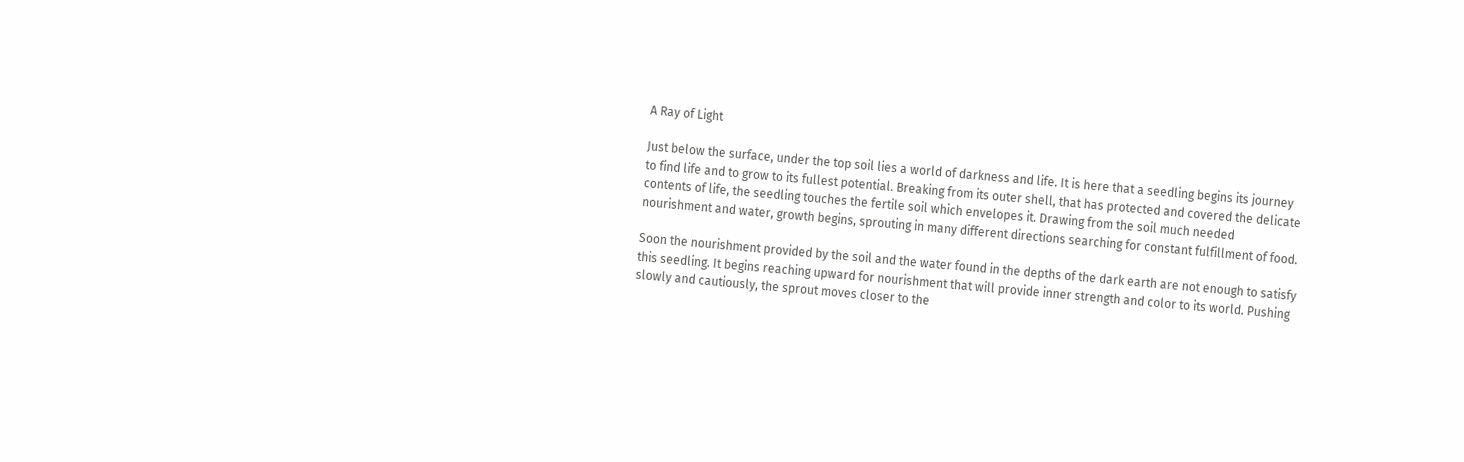A Ray of Light

Just below the surface, under the top soil lies a world of darkness and life. It is here that a seedling begins its journey to find life and to grow to its fullest potential. Breaking from its outer shell, that has protected and covered the delicate contents of life, the seedling touches the fertile soil which envelopes it. Drawing from the soil much needed nourishment and water, growth begins, sprouting in many different directions searching for constant fulfillment of food.

Soon the nourishment provided by the soil and the water found in the depths of the dark earth are not enough to satisfy this seedling. It begins reaching upward for nourishment that will provide inner strength and color to its world. Pushing slowly and cautiously, the sprout moves closer to the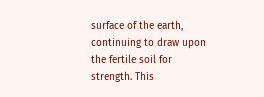surface of the earth, continuing to draw upon the fertile soil for strength. This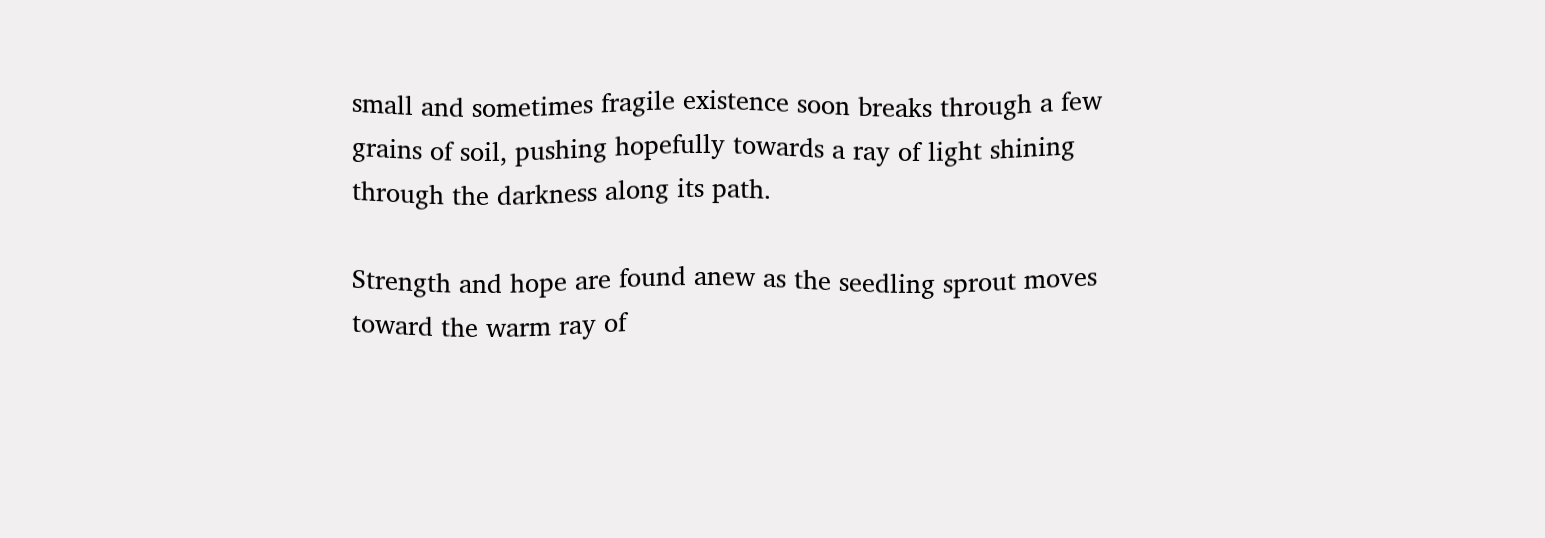small and sometimes fragile existence soon breaks through a few grains of soil, pushing hopefully towards a ray of light shining through the darkness along its path.

Strength and hope are found anew as the seedling sprout moves toward the warm ray of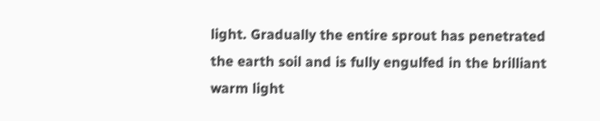light. Gradually the entire sprout has penetrated the earth soil and is fully engulfed in the brilliant warm light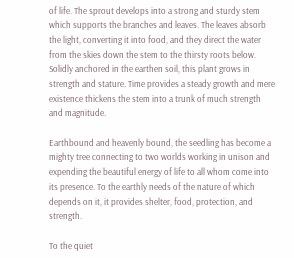of life. The sprout develops into a strong and sturdy stem which supports the branches and leaves. The leaves absorb the light, converting it into food, and they direct the water from the skies down the stem to the thirsty roots below. Solidly anchored in the earthen soil, this plant grows in strength and stature. Time provides a steady growth and mere existence thickens the stem into a trunk of much strength and magnitude.

Earthbound and heavenly bound, the seedling has become a mighty tree connecting to two worlds working in unison and expending the beautiful energy of life to all whom come into its presence. To the earthly needs of the nature of which depends on it, it provides shelter, food, protection, and strength.

To the quiet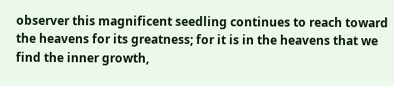observer this magnificent seedling continues to reach toward the heavens for its greatness; for it is in the heavens that we find the inner growth,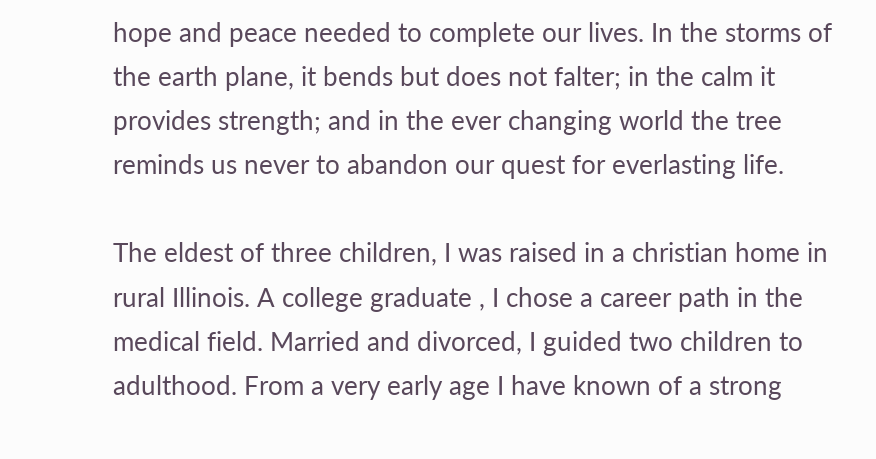hope and peace needed to complete our lives. In the storms of the earth plane, it bends but does not falter; in the calm it provides strength; and in the ever changing world the tree reminds us never to abandon our quest for everlasting life.

The eldest of three children, I was raised in a christian home in rural Illinois. A college graduate , I chose a career path in the medical field. Married and divorced, I guided two children to adulthood. From a very early age I have known of a strong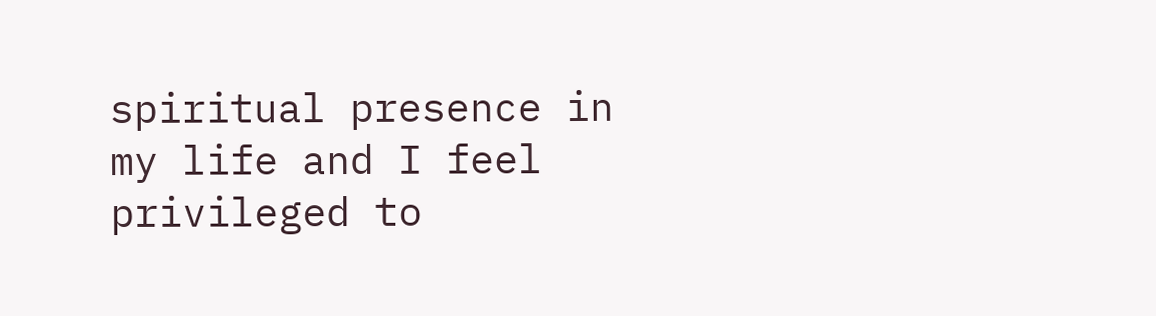spiritual presence in my life and I feel privileged to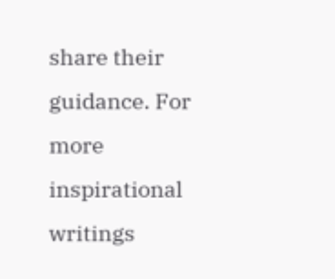share their guidance. For more inspirational writings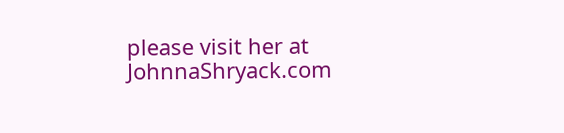please visit her at JohnnaShryack.com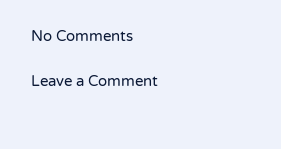No Comments

Leave a Comment